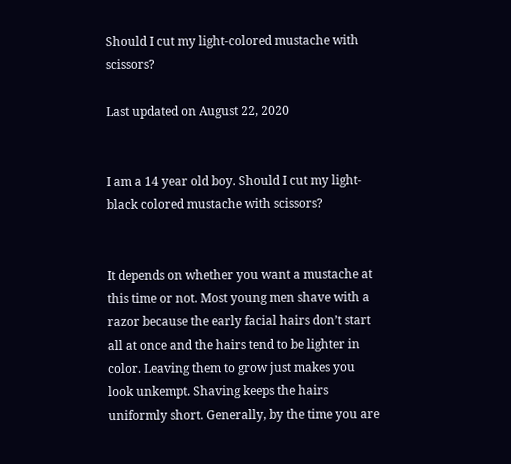Should I cut my light-colored mustache with scissors?

Last updated on August 22, 2020


I am a 14 year old boy. Should I cut my light-black colored mustache with scissors?


It depends on whether you want a mustache at this time or not. Most young men shave with a razor because the early facial hairs don’t start all at once and the hairs tend to be lighter in color. Leaving them to grow just makes you look unkempt. Shaving keeps the hairs uniformly short. Generally, by the time you are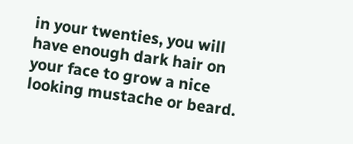in your twenties, you will have enough dark hair on your face to grow a nice looking mustache or beard.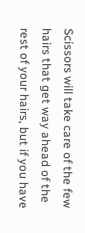Scissors will take care of the few hairs that get way ahead of the rest of your hairs, but if you have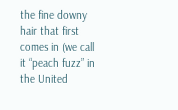the fine downy hair that first comes in (we call it “peach fuzz” in the United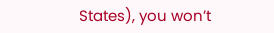States), you won’t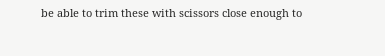be able to trim these with scissors close enough to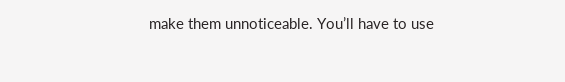make them unnoticeable. You’ll have to use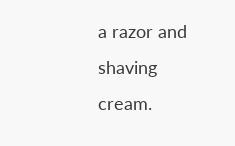a razor and shaving cream.